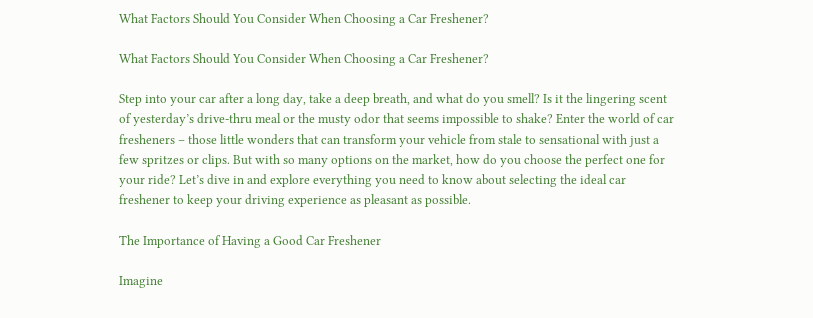What Factors Should You Consider When Choosing a Car Freshener?

What Factors Should You Consider When Choosing a Car Freshener?

Step into your car after a long day, take a deep breath, and what do you smell? Is it the lingering scent of yesterday’s drive-thru meal or the musty odor that seems impossible to shake? Enter the world of car fresheners – those little wonders that can transform your vehicle from stale to sensational with just a few spritzes or clips. But with so many options on the market, how do you choose the perfect one for your ride? Let’s dive in and explore everything you need to know about selecting the ideal car freshener to keep your driving experience as pleasant as possible.

The Importance of Having a Good Car Freshener

Imagine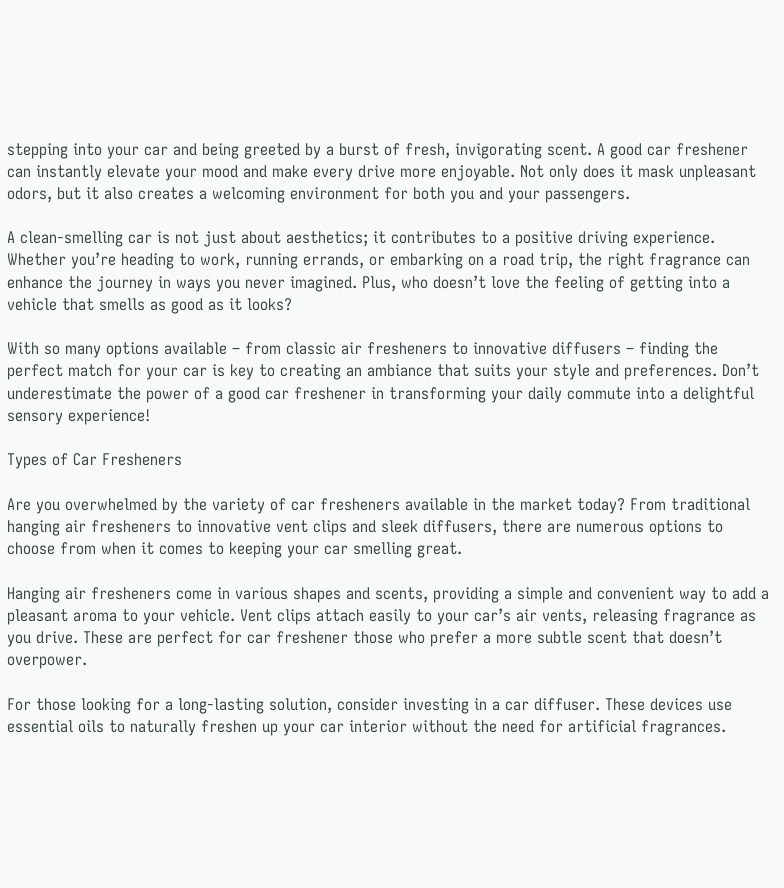stepping into your car and being greeted by a burst of fresh, invigorating scent. A good car freshener can instantly elevate your mood and make every drive more enjoyable. Not only does it mask unpleasant odors, but it also creates a welcoming environment for both you and your passengers.

A clean-smelling car is not just about aesthetics; it contributes to a positive driving experience. Whether you’re heading to work, running errands, or embarking on a road trip, the right fragrance can enhance the journey in ways you never imagined. Plus, who doesn’t love the feeling of getting into a vehicle that smells as good as it looks?

With so many options available – from classic air fresheners to innovative diffusers – finding the perfect match for your car is key to creating an ambiance that suits your style and preferences. Don’t underestimate the power of a good car freshener in transforming your daily commute into a delightful sensory experience!

Types of Car Fresheners

Are you overwhelmed by the variety of car fresheners available in the market today? From traditional hanging air fresheners to innovative vent clips and sleek diffusers, there are numerous options to choose from when it comes to keeping your car smelling great.

Hanging air fresheners come in various shapes and scents, providing a simple and convenient way to add a pleasant aroma to your vehicle. Vent clips attach easily to your car’s air vents, releasing fragrance as you drive. These are perfect for car freshener those who prefer a more subtle scent that doesn’t overpower.

For those looking for a long-lasting solution, consider investing in a car diffuser. These devices use essential oils to naturally freshen up your car interior without the need for artificial fragrances.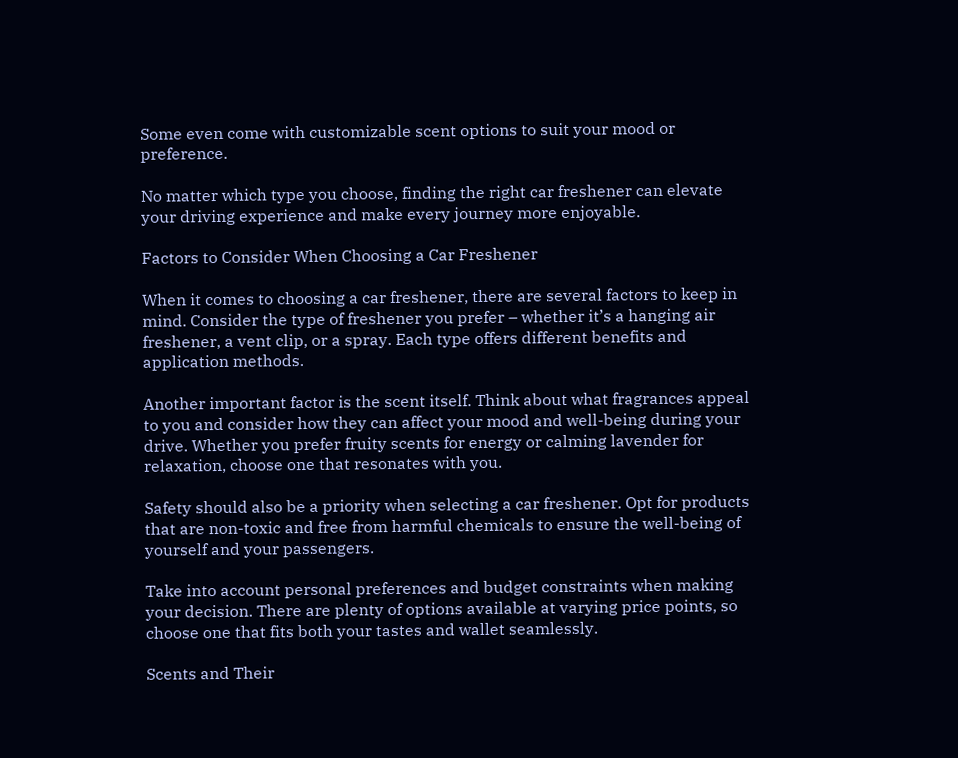Some even come with customizable scent options to suit your mood or preference.

No matter which type you choose, finding the right car freshener can elevate your driving experience and make every journey more enjoyable.

Factors to Consider When Choosing a Car Freshener

When it comes to choosing a car freshener, there are several factors to keep in mind. Consider the type of freshener you prefer – whether it’s a hanging air freshener, a vent clip, or a spray. Each type offers different benefits and application methods.

Another important factor is the scent itself. Think about what fragrances appeal to you and consider how they can affect your mood and well-being during your drive. Whether you prefer fruity scents for energy or calming lavender for relaxation, choose one that resonates with you.

Safety should also be a priority when selecting a car freshener. Opt for products that are non-toxic and free from harmful chemicals to ensure the well-being of yourself and your passengers.

Take into account personal preferences and budget constraints when making your decision. There are plenty of options available at varying price points, so choose one that fits both your tastes and wallet seamlessly.

Scents and Their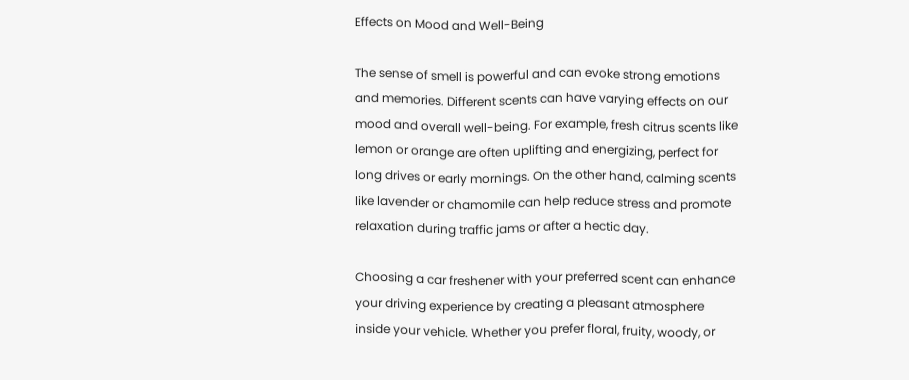Effects on Mood and Well-Being

The sense of smell is powerful and can evoke strong emotions and memories. Different scents can have varying effects on our mood and overall well-being. For example, fresh citrus scents like lemon or orange are often uplifting and energizing, perfect for long drives or early mornings. On the other hand, calming scents like lavender or chamomile can help reduce stress and promote relaxation during traffic jams or after a hectic day.

Choosing a car freshener with your preferred scent can enhance your driving experience by creating a pleasant atmosphere inside your vehicle. Whether you prefer floral, fruity, woody, or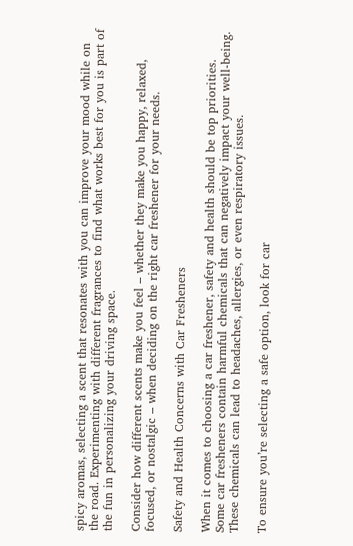spicy aromas, selecting a scent that resonates with you can improve your mood while on the road. Experimenting with different fragrances to find what works best for you is part of the fun in personalizing your driving space.

Consider how different scents make you feel – whether they make you happy, relaxed, focused, or nostalgic – when deciding on the right car freshener for your needs.

Safety and Health Concerns with Car Fresheners

When it comes to choosing a car freshener, safety and health should be top priorities. Some car fresheners contain harmful chemicals that can negatively impact your well-being. These chemicals can lead to headaches, allergies, or even respiratory issues.

To ensure you’re selecting a safe option, look for car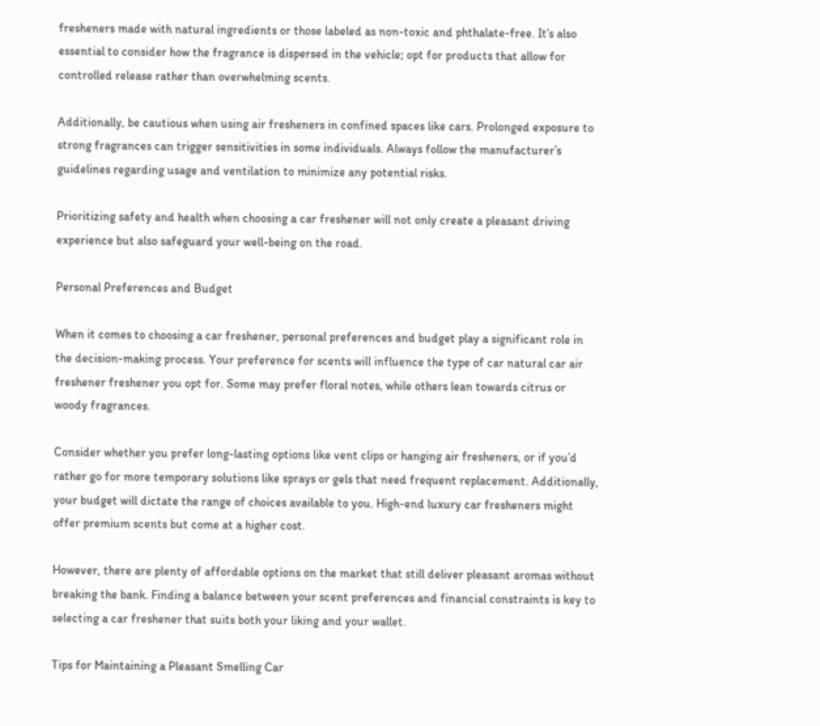fresheners made with natural ingredients or those labeled as non-toxic and phthalate-free. It’s also essential to consider how the fragrance is dispersed in the vehicle; opt for products that allow for controlled release rather than overwhelming scents.

Additionally, be cautious when using air fresheners in confined spaces like cars. Prolonged exposure to strong fragrances can trigger sensitivities in some individuals. Always follow the manufacturer’s guidelines regarding usage and ventilation to minimize any potential risks.

Prioritizing safety and health when choosing a car freshener will not only create a pleasant driving experience but also safeguard your well-being on the road.

Personal Preferences and Budget

When it comes to choosing a car freshener, personal preferences and budget play a significant role in the decision-making process. Your preference for scents will influence the type of car natural car air freshener freshener you opt for. Some may prefer floral notes, while others lean towards citrus or woody fragrances.

Consider whether you prefer long-lasting options like vent clips or hanging air fresheners, or if you’d rather go for more temporary solutions like sprays or gels that need frequent replacement. Additionally, your budget will dictate the range of choices available to you. High-end luxury car fresheners might offer premium scents but come at a higher cost.

However, there are plenty of affordable options on the market that still deliver pleasant aromas without breaking the bank. Finding a balance between your scent preferences and financial constraints is key to selecting a car freshener that suits both your liking and your wallet.

Tips for Maintaining a Pleasant Smelling Car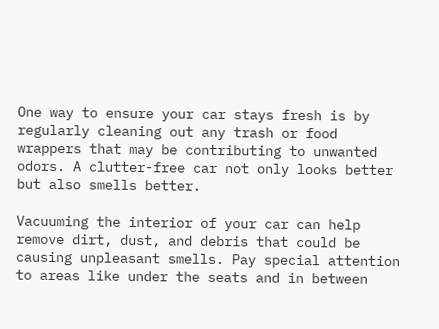One way to ensure your car stays fresh is by regularly cleaning out any trash or food wrappers that may be contributing to unwanted odors. A clutter-free car not only looks better but also smells better.

Vacuuming the interior of your car can help remove dirt, dust, and debris that could be causing unpleasant smells. Pay special attention to areas like under the seats and in between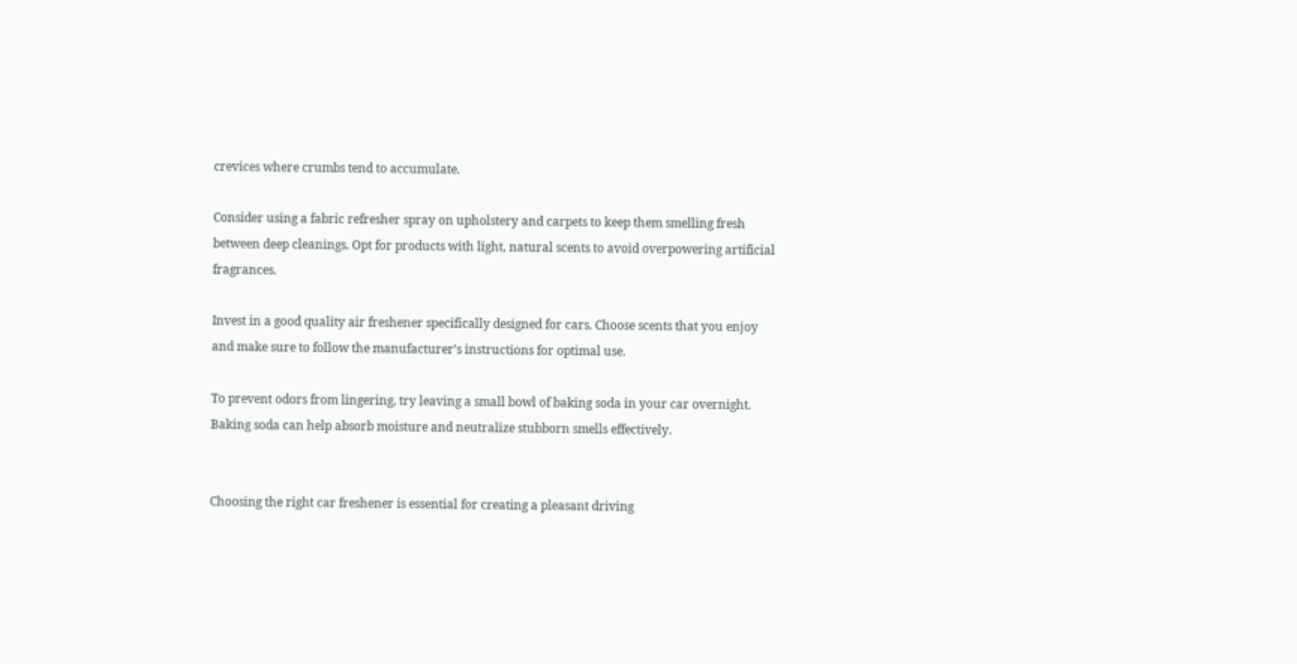crevices where crumbs tend to accumulate.

Consider using a fabric refresher spray on upholstery and carpets to keep them smelling fresh between deep cleanings. Opt for products with light, natural scents to avoid overpowering artificial fragrances.

Invest in a good quality air freshener specifically designed for cars. Choose scents that you enjoy and make sure to follow the manufacturer’s instructions for optimal use.

To prevent odors from lingering, try leaving a small bowl of baking soda in your car overnight. Baking soda can help absorb moisture and neutralize stubborn smells effectively.


Choosing the right car freshener is essential for creating a pleasant driving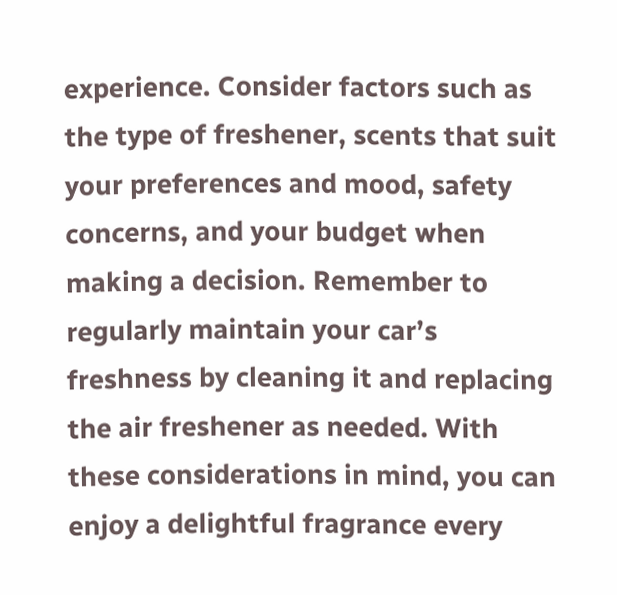experience. Consider factors such as the type of freshener, scents that suit your preferences and mood, safety concerns, and your budget when making a decision. Remember to regularly maintain your car’s freshness by cleaning it and replacing the air freshener as needed. With these considerations in mind, you can enjoy a delightful fragrance every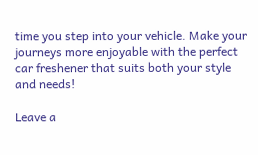time you step into your vehicle. Make your journeys more enjoyable with the perfect car freshener that suits both your style and needs!

Leave a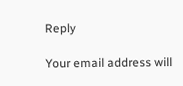Reply

Your email address will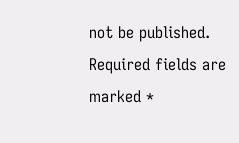not be published. Required fields are marked *